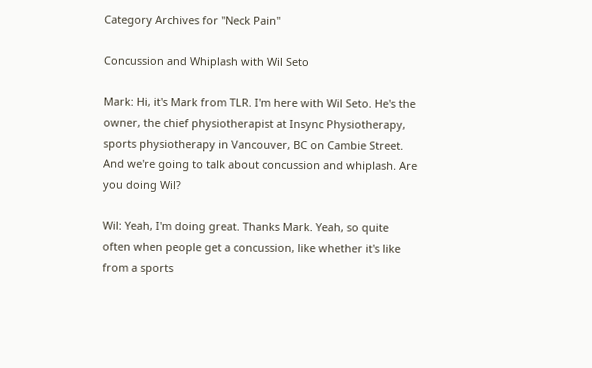Category Archives for "Neck Pain"

Concussion and Whiplash with Wil Seto

Mark: Hi, it's Mark from TLR. I'm here with Wil Seto. He's the owner, the chief physiotherapist at Insync Physiotherapy, sports physiotherapy in Vancouver, BC on Cambie Street. And we're going to talk about concussion and whiplash. Are you doing Wil?

Wil: Yeah, I'm doing great. Thanks Mark. Yeah, so quite often when people get a concussion, like whether it's like from a sports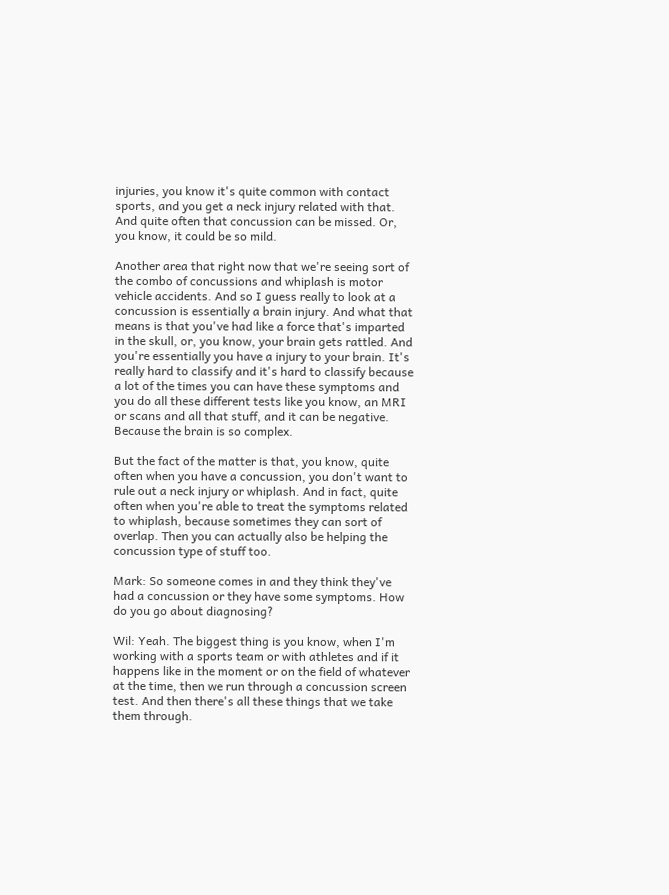injuries, you know it's quite common with contact sports, and you get a neck injury related with that. And quite often that concussion can be missed. Or, you know, it could be so mild.

Another area that right now that we're seeing sort of the combo of concussions and whiplash is motor vehicle accidents. And so I guess really to look at a concussion is essentially a brain injury. And what that means is that you've had like a force that's imparted in the skull, or, you know, your brain gets rattled. And you're essentially you have a injury to your brain. It's really hard to classify and it's hard to classify because a lot of the times you can have these symptoms and you do all these different tests like you know, an MRI or scans and all that stuff, and it can be negative. Because the brain is so complex.

But the fact of the matter is that, you know, quite often when you have a concussion, you don't want to rule out a neck injury or whiplash. And in fact, quite often when you're able to treat the symptoms related to whiplash, because sometimes they can sort of overlap. Then you can actually also be helping the concussion type of stuff too.

Mark: So someone comes in and they think they've had a concussion or they have some symptoms. How do you go about diagnosing?

Wil: Yeah. The biggest thing is you know, when I'm working with a sports team or with athletes and if it happens like in the moment or on the field of whatever at the time, then we run through a concussion screen test. And then there's all these things that we take them through.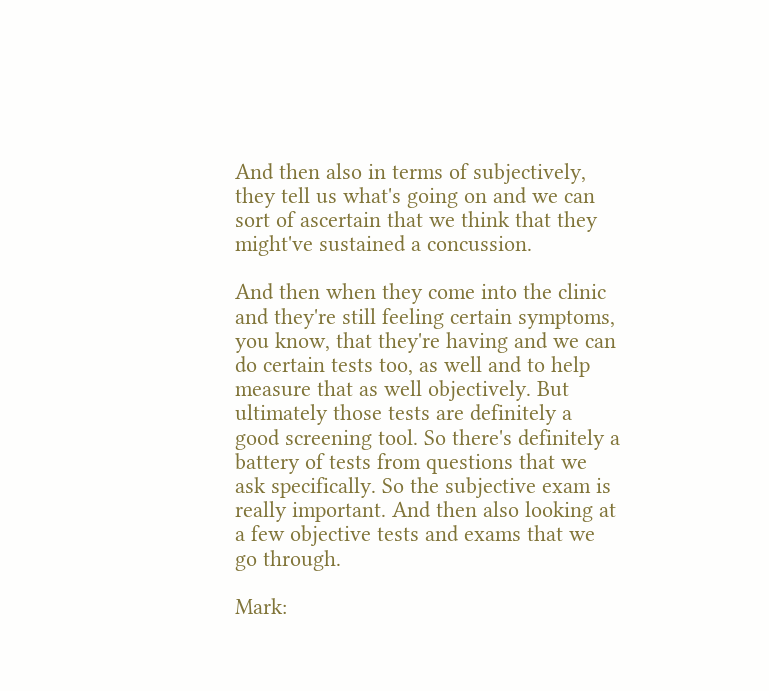And then also in terms of subjectively, they tell us what's going on and we can sort of ascertain that we think that they might've sustained a concussion.

And then when they come into the clinic and they're still feeling certain symptoms, you know, that they're having and we can do certain tests too, as well and to help measure that as well objectively. But ultimately those tests are definitely a good screening tool. So there's definitely a battery of tests from questions that we ask specifically. So the subjective exam is really important. And then also looking at a few objective tests and exams that we go through.

Mark: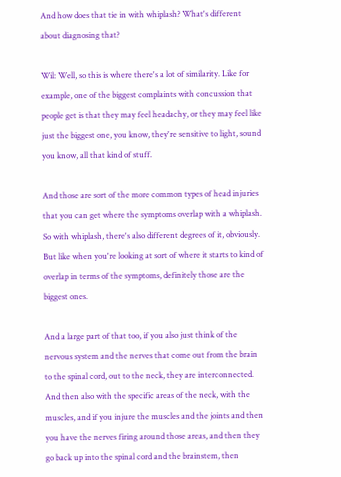And how does that tie in with whiplash? What's different about diagnosing that?

Wil: Well, so this is where there's a lot of similarity. Like for example, one of the biggest complaints with concussion that people get is that they may feel headachy, or they may feel like just the biggest one, you know, they're sensitive to light, sound you know, all that kind of stuff.

And those are sort of the more common types of head injuries that you can get where the symptoms overlap with a whiplash. So with whiplash, there's also different degrees of it, obviously. But like when you're looking at sort of where it starts to kind of overlap in terms of the symptoms, definitely those are the biggest ones.

And a large part of that too, if you also just think of the nervous system and the nerves that come out from the brain to the spinal cord, out to the neck, they are interconnected. And then also with the specific areas of the neck, with the muscles, and if you injure the muscles and the joints and then you have the nerves firing around those areas, and then they go back up into the spinal cord and the brainstem, then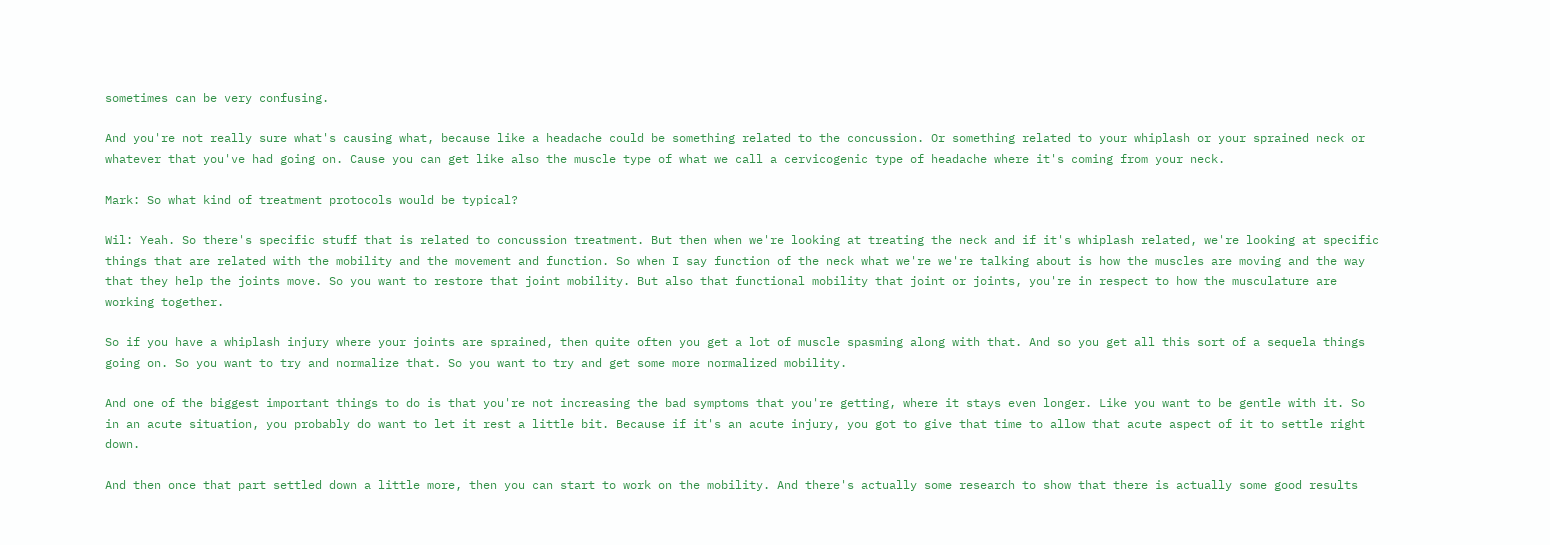sometimes can be very confusing.

And you're not really sure what's causing what, because like a headache could be something related to the concussion. Or something related to your whiplash or your sprained neck or whatever that you've had going on. Cause you can get like also the muscle type of what we call a cervicogenic type of headache where it's coming from your neck.

Mark: So what kind of treatment protocols would be typical?

Wil: Yeah. So there's specific stuff that is related to concussion treatment. But then when we're looking at treating the neck and if it's whiplash related, we're looking at specific things that are related with the mobility and the movement and function. So when I say function of the neck what we're we're talking about is how the muscles are moving and the way that they help the joints move. So you want to restore that joint mobility. But also that functional mobility that joint or joints, you're in respect to how the musculature are working together.

So if you have a whiplash injury where your joints are sprained, then quite often you get a lot of muscle spasming along with that. And so you get all this sort of a sequela things going on. So you want to try and normalize that. So you want to try and get some more normalized mobility.

And one of the biggest important things to do is that you're not increasing the bad symptoms that you're getting, where it stays even longer. Like you want to be gentle with it. So in an acute situation, you probably do want to let it rest a little bit. Because if it's an acute injury, you got to give that time to allow that acute aspect of it to settle right down.

And then once that part settled down a little more, then you can start to work on the mobility. And there's actually some research to show that there is actually some good results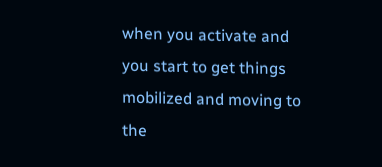when you activate and you start to get things mobilized and moving to the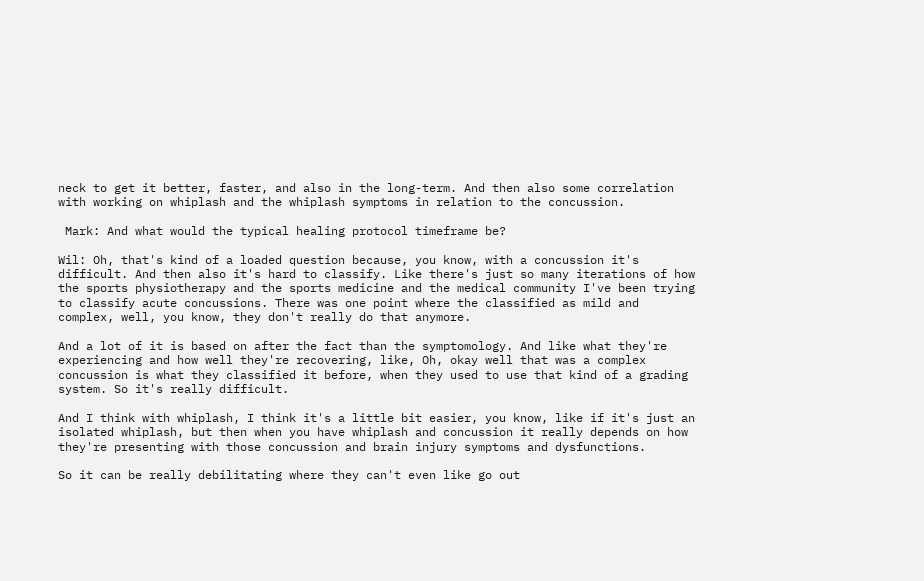neck to get it better, faster, and also in the long-term. And then also some correlation with working on whiplash and the whiplash symptoms in relation to the concussion.

 Mark: And what would the typical healing protocol timeframe be?

Wil: Oh, that's kind of a loaded question because, you know, with a concussion it's difficult. And then also it's hard to classify. Like there's just so many iterations of how the sports physiotherapy and the sports medicine and the medical community I've been trying to classify acute concussions. There was one point where the classified as mild and complex, well, you know, they don't really do that anymore.

And a lot of it is based on after the fact than the symptomology. And like what they're experiencing and how well they're recovering, like, Oh, okay well that was a complex concussion is what they classified it before, when they used to use that kind of a grading system. So it's really difficult.

And I think with whiplash, I think it's a little bit easier, you know, like if it's just an isolated whiplash, but then when you have whiplash and concussion it really depends on how they're presenting with those concussion and brain injury symptoms and dysfunctions.

So it can be really debilitating where they can't even like go out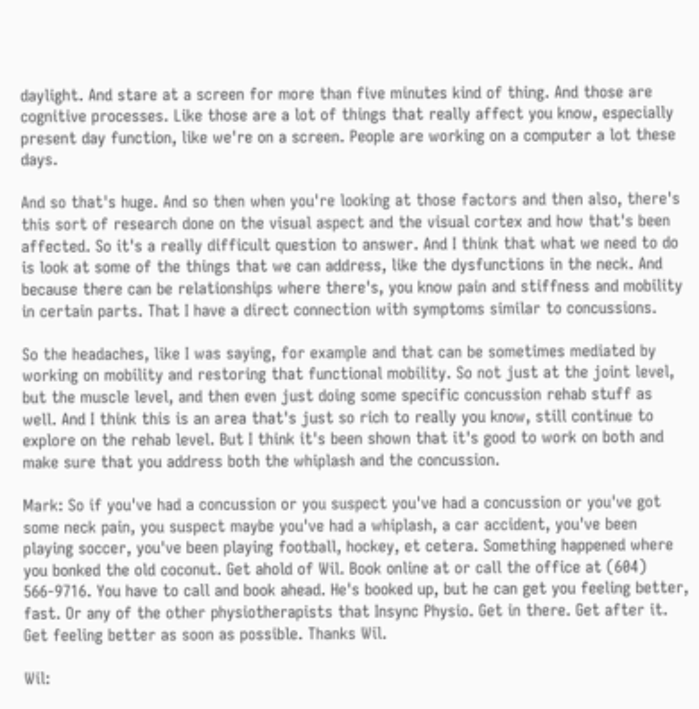daylight. And stare at a screen for more than five minutes kind of thing. And those are cognitive processes. Like those are a lot of things that really affect you know, especially present day function, like we're on a screen. People are working on a computer a lot these days.

And so that's huge. And so then when you're looking at those factors and then also, there's this sort of research done on the visual aspect and the visual cortex and how that's been affected. So it's a really difficult question to answer. And I think that what we need to do is look at some of the things that we can address, like the dysfunctions in the neck. And because there can be relationships where there's, you know pain and stiffness and mobility in certain parts. That I have a direct connection with symptoms similar to concussions.

So the headaches, like I was saying, for example and that can be sometimes mediated by working on mobility and restoring that functional mobility. So not just at the joint level, but the muscle level, and then even just doing some specific concussion rehab stuff as well. And I think this is an area that's just so rich to really you know, still continue to explore on the rehab level. But I think it's been shown that it's good to work on both and make sure that you address both the whiplash and the concussion.

Mark: So if you've had a concussion or you suspect you've had a concussion or you've got some neck pain, you suspect maybe you've had a whiplash, a car accident, you've been playing soccer, you've been playing football, hockey, et cetera. Something happened where you bonked the old coconut. Get ahold of Wil. Book online at or call the office at (604) 566-9716. You have to call and book ahead. He's booked up, but he can get you feeling better, fast. Or any of the other physiotherapists that Insync Physio. Get in there. Get after it. Get feeling better as soon as possible. Thanks Wil.

Wil: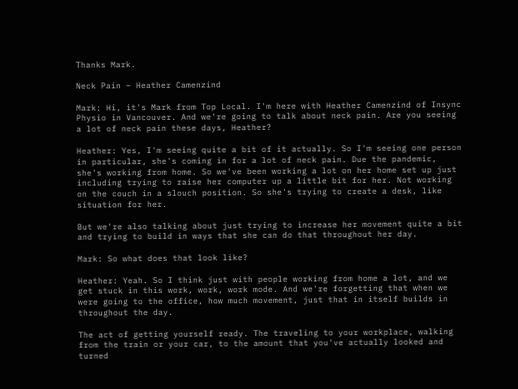Thanks Mark.

Neck Pain – Heather Camenzind

Mark: Hi, it's Mark from Top Local. I'm here with Heather Camenzind of Insync Physio in Vancouver. And we're going to talk about neck pain. Are you seeing a lot of neck pain these days, Heather?

Heather: Yes, I'm seeing quite a bit of it actually. So I'm seeing one person in particular, she's coming in for a lot of neck pain. Due the pandemic, she's working from home. So we've been working a lot on her home set up just including trying to raise her computer up a little bit for her. Not working on the couch in a slouch position. So she's trying to create a desk, like situation for her.

But we're also talking about just trying to increase her movement quite a bit and trying to build in ways that she can do that throughout her day.

Mark: So what does that look like?

Heather: Yeah. So I think just with people working from home a lot, and we get stuck in this work, work, work mode. And we're forgetting that when we were going to the office, how much movement, just that in itself builds in throughout the day.

The act of getting yourself ready. The traveling to your workplace, walking from the train or your car, to the amount that you've actually looked and turned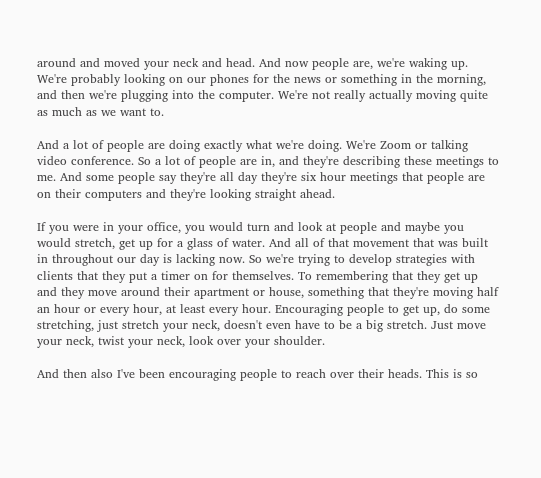around and moved your neck and head. And now people are, we're waking up. We're probably looking on our phones for the news or something in the morning, and then we're plugging into the computer. We're not really actually moving quite as much as we want to.

And a lot of people are doing exactly what we're doing. We're Zoom or talking video conference. So a lot of people are in, and they're describing these meetings to me. And some people say they're all day they're six hour meetings that people are on their computers and they're looking straight ahead.

If you were in your office, you would turn and look at people and maybe you would stretch, get up for a glass of water. And all of that movement that was built in throughout our day is lacking now. So we're trying to develop strategies with clients that they put a timer on for themselves. To remembering that they get up and they move around their apartment or house, something that they're moving half an hour or every hour, at least every hour. Encouraging people to get up, do some stretching, just stretch your neck, doesn't even have to be a big stretch. Just move your neck, twist your neck, look over your shoulder.

And then also I've been encouraging people to reach over their heads. This is so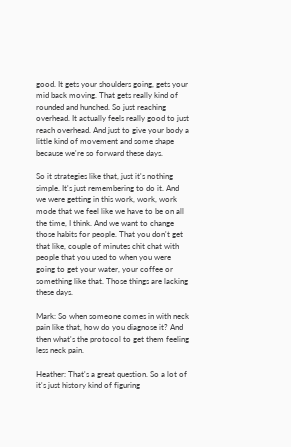good. It gets your shoulders going, gets your mid back moving. That gets really kind of rounded and hunched. So just reaching overhead. It actually feels really good to just reach overhead. And just to give your body a little kind of movement and some shape because we're so forward these days.

So it strategies like that, just it's nothing simple. It's just remembering to do it. And we were getting in this work, work, work mode that we feel like we have to be on all the time, I think. And we want to change those habits for people. That you don't get that like, couple of minutes chit chat with people that you used to when you were going to get your water, your coffee or something like that. Those things are lacking these days.

Mark: So when someone comes in with neck pain like that, how do you diagnose it? And then what's the protocol to get them feeling less neck pain.

Heather: That's a great question. So a lot of it's just history kind of figuring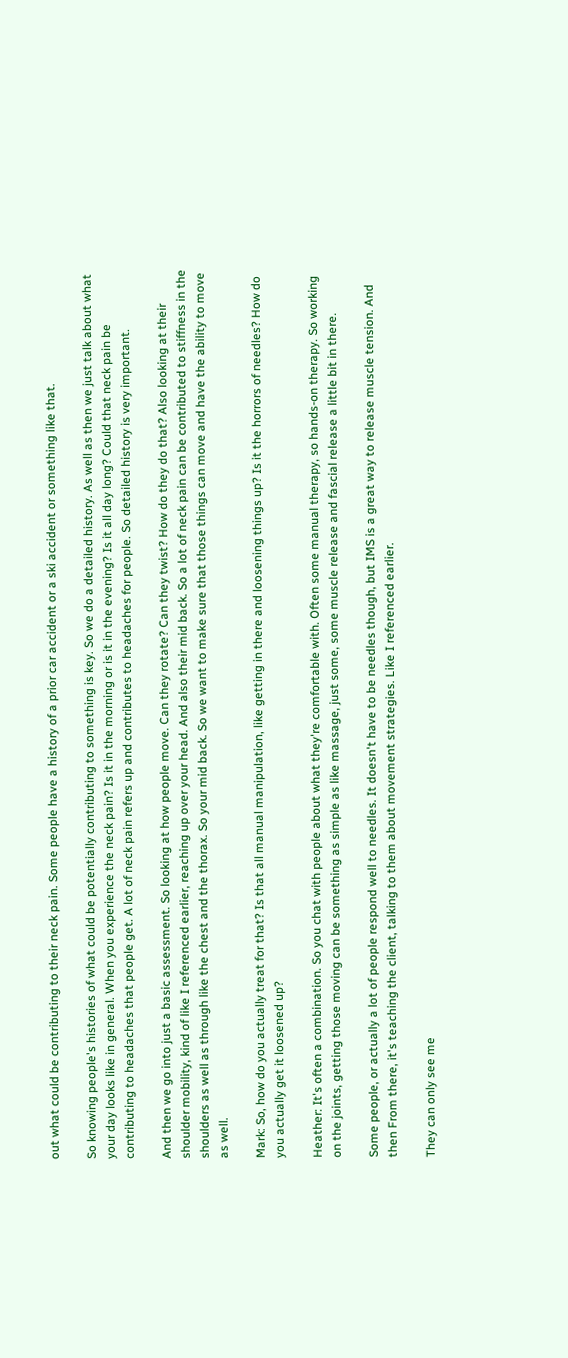out what could be contributing to their neck pain. Some people have a history of a prior car accident or a ski accident or something like that.

So knowing people's histories of what could be potentially contributing to something is key. So we do a detailed history. As well as then we just talk about what your day looks like in general. When you experience the neck pain? Is it in the morning or is it in the evening? Is it all day long? Could that neck pain be contributing to headaches that people get. A lot of neck pain refers up and contributes to headaches for people. So detailed history is very important.

And then we go into just a basic assessment. So looking at how people move. Can they rotate? Can they twist? How do they do that? Also looking at their shoulder mobility, kind of like I referenced earlier, reaching up over your head. And also their mid back. So a lot of neck pain can be contributed to stiffness in the shoulders as well as through like the chest and the thorax. So your mid back. So we want to make sure that those things can move and have the ability to move as well.

Mark: So, how do you actually treat for that? Is that all manual manipulation, like getting in there and loosening things up? Is it the horrors of needles? How do you actually get it loosened up?

Heather: It's often a combination. So you chat with people about what they're comfortable with. Often some manual therapy, so hands-on therapy. So working on the joints, getting those moving can be something as simple as like massage, just some, some muscle release and fascial release a little bit in there.

Some people, or actually a lot of people respond well to needles. It doesn't have to be needles though, but IMS is a great way to release muscle tension. And then From there, it's teaching the client, talking to them about movement strategies. Like I referenced earlier.

They can only see me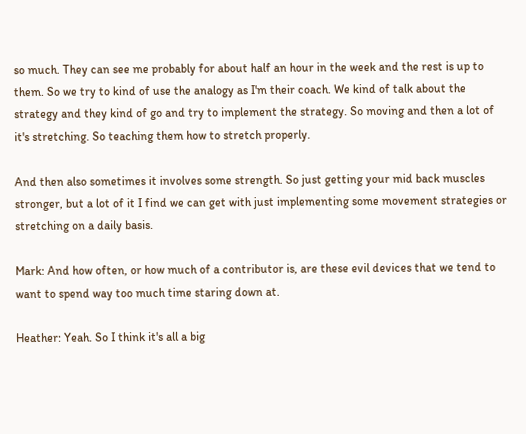so much. They can see me probably for about half an hour in the week and the rest is up to them. So we try to kind of use the analogy as I'm their coach. We kind of talk about the strategy and they kind of go and try to implement the strategy. So moving and then a lot of it's stretching. So teaching them how to stretch properly.

And then also sometimes it involves some strength. So just getting your mid back muscles stronger, but a lot of it I find we can get with just implementing some movement strategies or stretching on a daily basis.

Mark: And how often, or how much of a contributor is, are these evil devices that we tend to want to spend way too much time staring down at.

Heather: Yeah. So I think it's all a big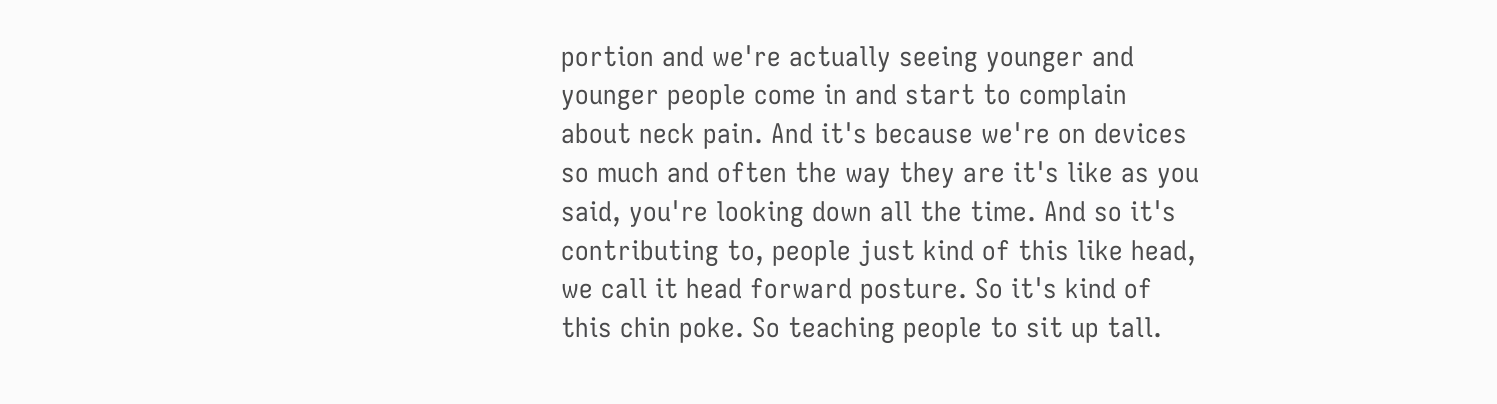portion and we're actually seeing younger and younger people come in and start to complain about neck pain. And it's because we're on devices so much and often the way they are it's like as you said, you're looking down all the time. And so it's contributing to, people just kind of this like head, we call it head forward posture. So it's kind of this chin poke. So teaching people to sit up tall.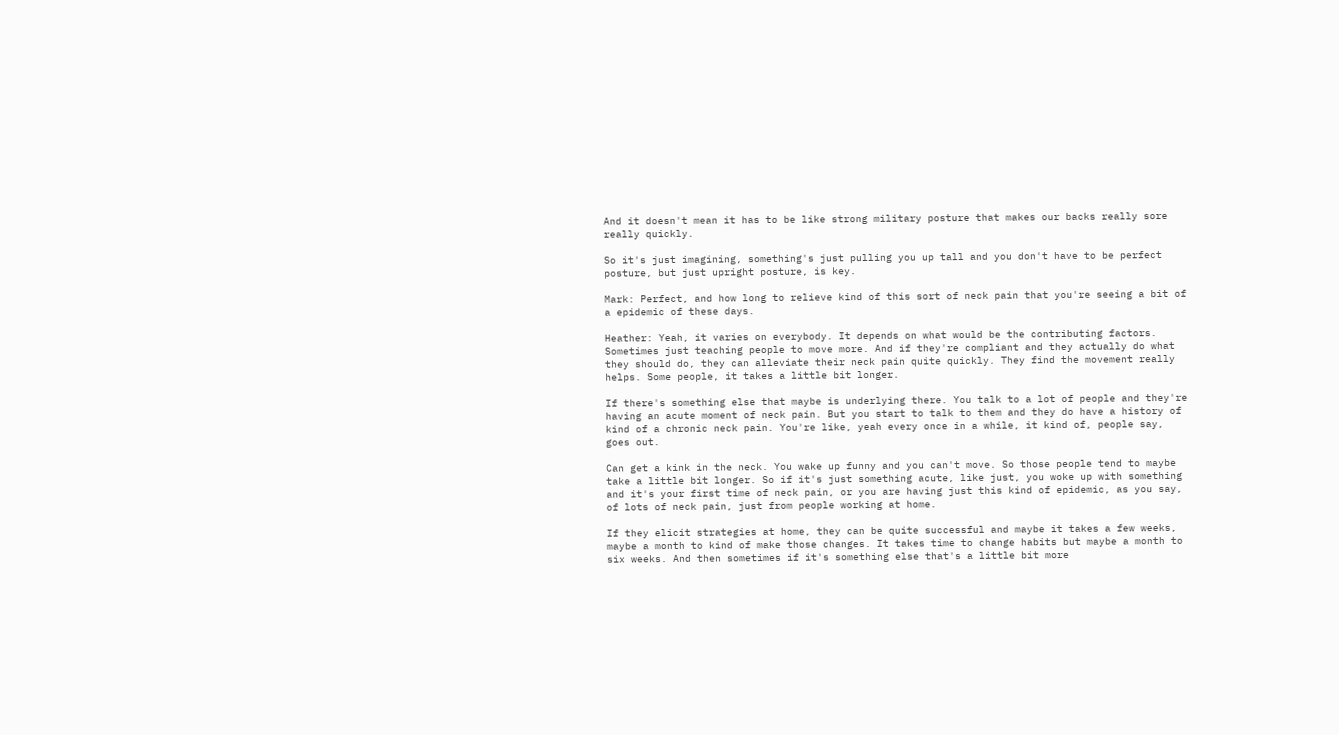And it doesn't mean it has to be like strong military posture that makes our backs really sore really quickly.

So it's just imagining, something's just pulling you up tall and you don't have to be perfect posture, but just upright posture, is key.

Mark: Perfect, and how long to relieve kind of this sort of neck pain that you're seeing a bit of a epidemic of these days.

Heather: Yeah, it varies on everybody. It depends on what would be the contributing factors. Sometimes just teaching people to move more. And if they're compliant and they actually do what they should do, they can alleviate their neck pain quite quickly. They find the movement really helps. Some people, it takes a little bit longer.

If there's something else that maybe is underlying there. You talk to a lot of people and they're having an acute moment of neck pain. But you start to talk to them and they do have a history of kind of a chronic neck pain. You're like, yeah every once in a while, it kind of, people say, goes out.

Can get a kink in the neck. You wake up funny and you can't move. So those people tend to maybe take a little bit longer. So if it's just something acute, like just, you woke up with something and it's your first time of neck pain, or you are having just this kind of epidemic, as you say, of lots of neck pain, just from people working at home.

If they elicit strategies at home, they can be quite successful and maybe it takes a few weeks, maybe a month to kind of make those changes. It takes time to change habits but maybe a month to six weeks. And then sometimes if it's something else that's a little bit more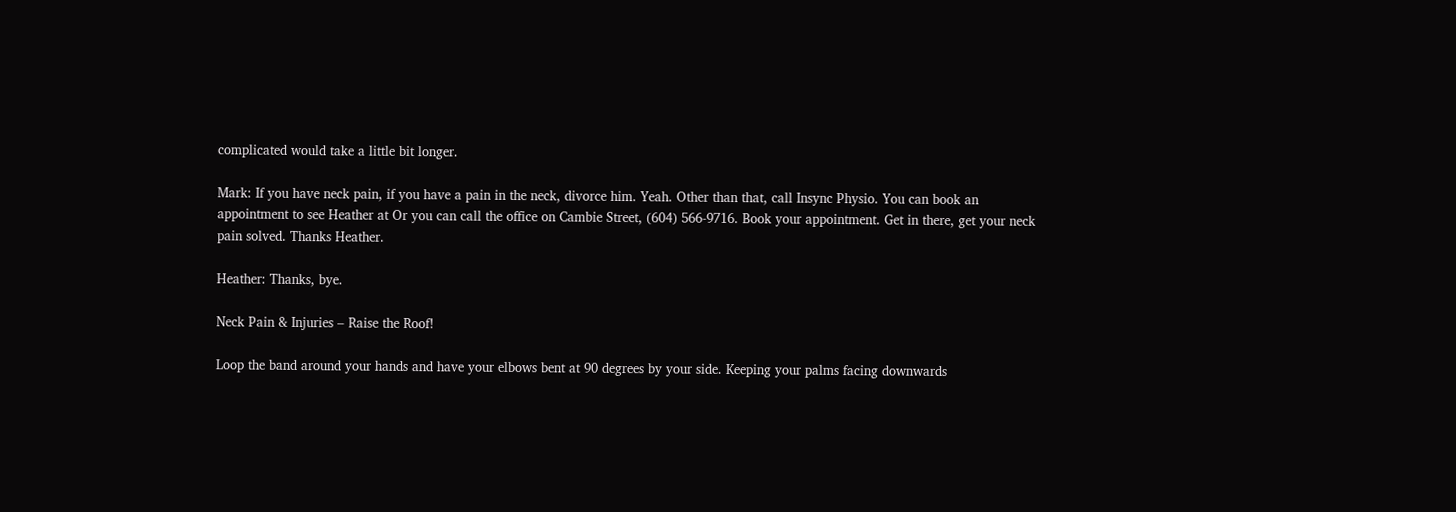complicated would take a little bit longer.

Mark: If you have neck pain, if you have a pain in the neck, divorce him. Yeah. Other than that, call Insync Physio. You can book an appointment to see Heather at Or you can call the office on Cambie Street, (604) 566-9716. Book your appointment. Get in there, get your neck pain solved. Thanks Heather.

Heather: Thanks, bye.

Neck Pain & Injuries – Raise the Roof!

Loop the band around your hands and have your elbows bent at 90 degrees by your side. Keeping your palms facing downwards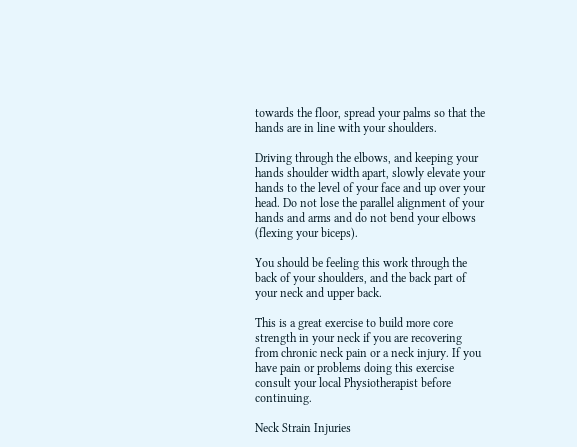towards the floor, spread your palms so that the hands are in line with your shoulders.

Driving through the elbows, and keeping your hands shoulder width apart, slowly elevate your hands to the level of your face and up over your head. Do not lose the parallel alignment of your hands and arms and do not bend your elbows (flexing your biceps).

You should be feeling this work through the back of your shoulders, and the back part of your neck and upper back.

This is a great exercise to build more core strength in your neck if you are recovering from chronic neck pain or a neck injury. If you have pain or problems doing this exercise consult your local Physiotherapist before continuing.

Neck Strain Injuries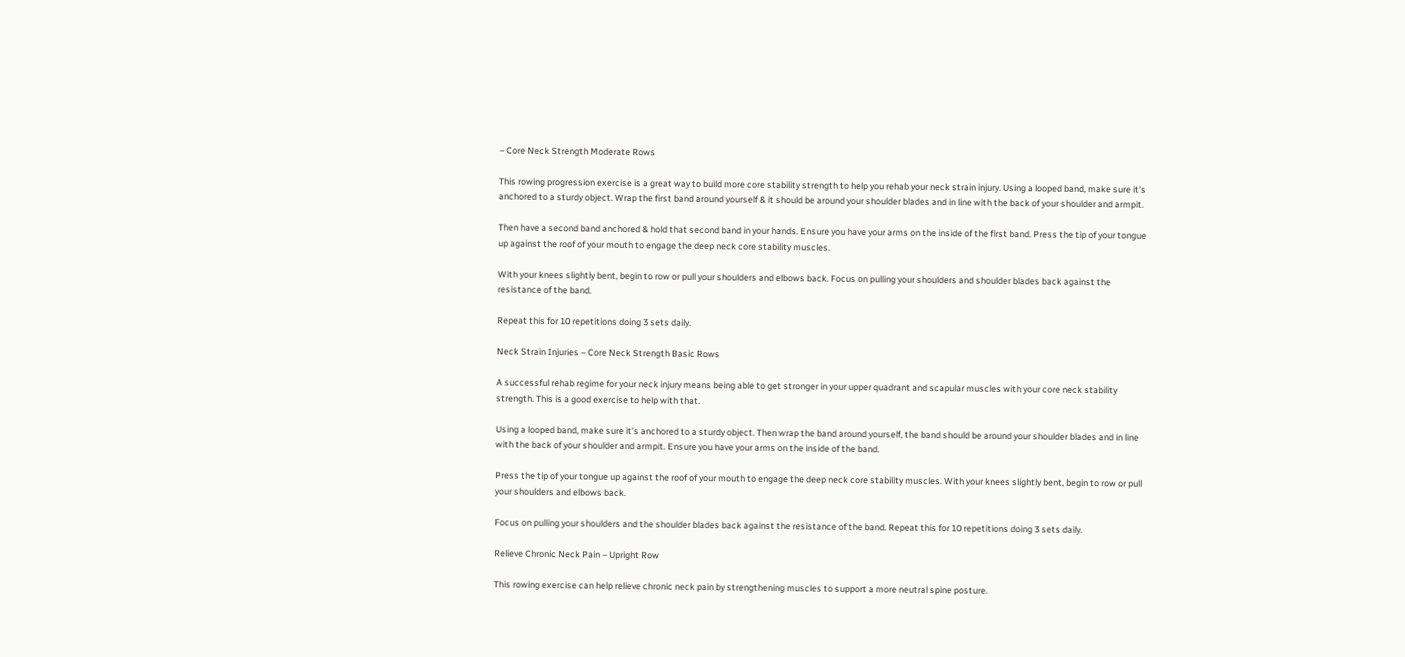– Core Neck Strength Moderate Rows

This rowing progression exercise is a great way to build more core stability strength to help you rehab your neck strain injury. Using a looped band, make sure it’s anchored to a sturdy object. Wrap the first band around yourself & it should be around your shoulder blades and in line with the back of your shoulder and armpit.

Then have a second band anchored & hold that second band in your hands. Ensure you have your arms on the inside of the first band. Press the tip of your tongue up against the roof of your mouth to engage the deep neck core stability muscles.

With your knees slightly bent, begin to row or pull your shoulders and elbows back. Focus on pulling your shoulders and shoulder blades back against the resistance of the band.

Repeat this for 10 repetitions doing 3 sets daily.

Neck Strain Injuries – Core Neck Strength Basic Rows

A successful rehab regime for your neck injury means being able to get stronger in your upper quadrant and scapular muscles with your core neck stability strength. This is a good exercise to help with that.

Using a looped band, make sure it’s anchored to a sturdy object. Then wrap the band around yourself, the band should be around your shoulder blades and in line with the back of your shoulder and armpit. Ensure you have your arms on the inside of the band.

Press the tip of your tongue up against the roof of your mouth to engage the deep neck core stability muscles. With your knees slightly bent, begin to row or pull your shoulders and elbows back.

Focus on pulling your shoulders and the shoulder blades back against the resistance of the band. Repeat this for 10 repetitions doing 3 sets daily.

Relieve Chronic Neck Pain – Upright Row

This rowing exercise can help relieve chronic neck pain by strengthening muscles to support a more neutral spine posture.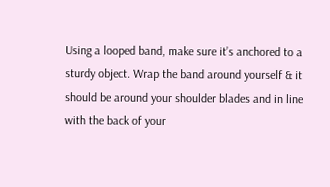Using a looped band, make sure it’s anchored to a sturdy object. Wrap the band around yourself & it should be around your shoulder blades and in line with the back of your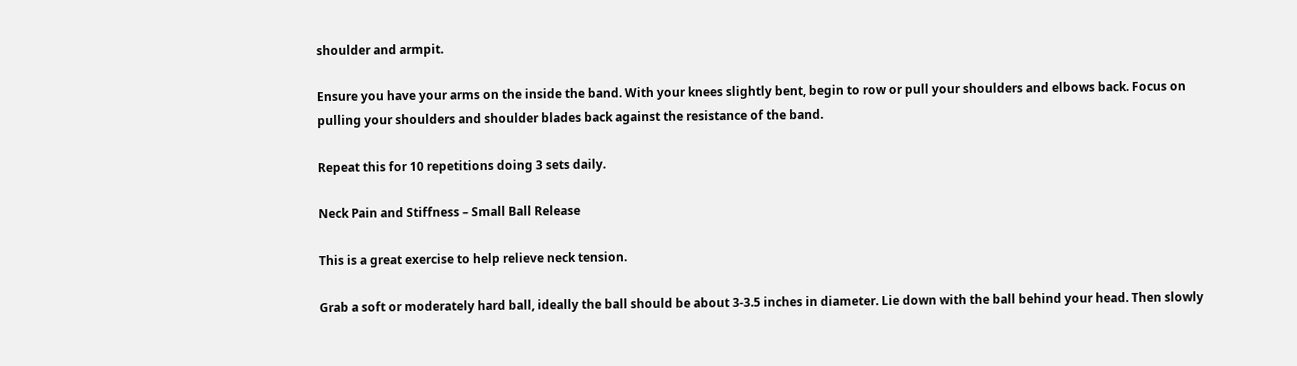shoulder and armpit.

Ensure you have your arms on the inside the band. With your knees slightly bent, begin to row or pull your shoulders and elbows back. Focus on pulling your shoulders and shoulder blades back against the resistance of the band.

Repeat this for 10 repetitions doing 3 sets daily.

Neck Pain and Stiffness – Small Ball Release

This is a great exercise to help relieve neck tension.

Grab a soft or moderately hard ball, ideally the ball should be about 3-3.5 inches in diameter. Lie down with the ball behind your head. Then slowly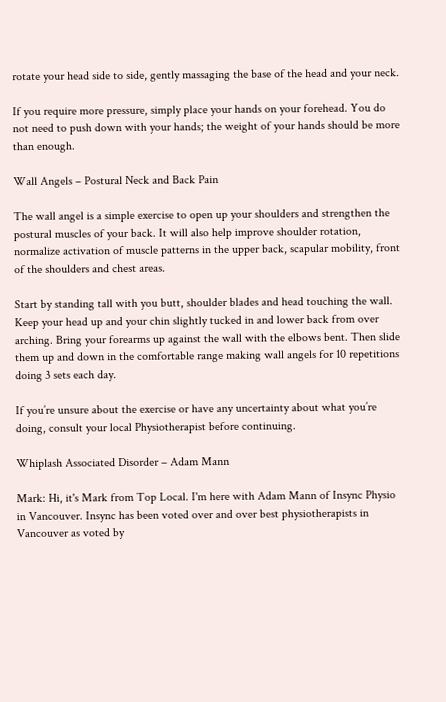rotate your head side to side, gently massaging the base of the head and your neck.

If you require more pressure, simply place your hands on your forehead. You do not need to push down with your hands; the weight of your hands should be more than enough.

Wall Angels – Postural Neck and Back Pain

The wall angel is a simple exercise to open up your shoulders and strengthen the postural muscles of your back. It will also help improve shoulder rotation, normalize activation of muscle patterns in the upper back, scapular mobility, front of the shoulders and chest areas.

Start by standing tall with you butt, shoulder blades and head touching the wall. Keep your head up and your chin slightly tucked in and lower back from over arching. Bring your forearms up against the wall with the elbows bent. Then slide them up and down in the comfortable range making wall angels for 10 repetitions doing 3 sets each day.

If you’re unsure about the exercise or have any uncertainty about what you’re doing, consult your local Physiotherapist before continuing.

Whiplash Associated Disorder – Adam Mann

Mark: Hi, it's Mark from Top Local. I'm here with Adam Mann of Insync Physio in Vancouver. Insync has been voted over and over best physiotherapists in Vancouver as voted by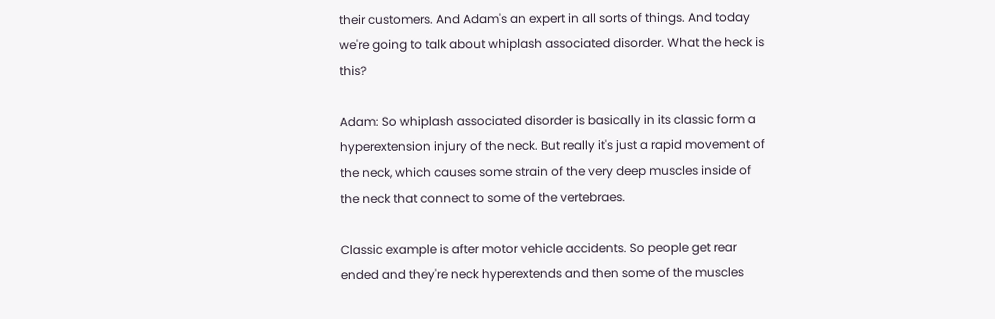their customers. And Adam's an expert in all sorts of things. And today we're going to talk about whiplash associated disorder. What the heck is this?

Adam: So whiplash associated disorder is basically in its classic form a hyperextension injury of the neck. But really it's just a rapid movement of the neck, which causes some strain of the very deep muscles inside of the neck that connect to some of the vertebraes.

Classic example is after motor vehicle accidents. So people get rear ended and they're neck hyperextends and then some of the muscles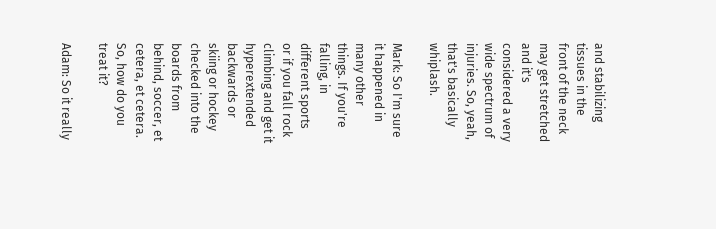and stabilizing tissues in the front of the neck may get stretched and it's considered a very wide spectrum of injuries. So, yeah, that's basically whiplash.

Mark: So I'm sure it happened in many other things. If you're falling, in different sports or if you fall rock climbing and get it hyperextended backwards or skiing or hockey checked into the boards from behind, soccer, et cetera, et cetera. So, how do you treat it?

Adam: So it really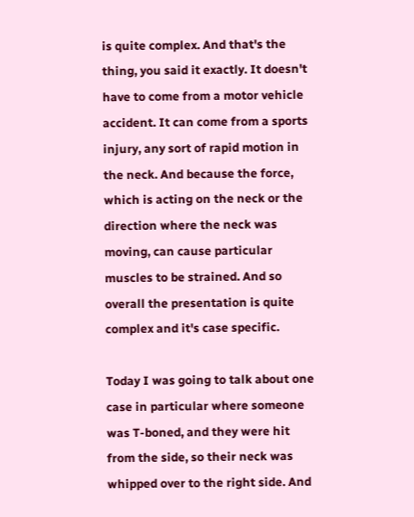is quite complex. And that's the thing, you said it exactly. It doesn't have to come from a motor vehicle accident. It can come from a sports injury, any sort of rapid motion in the neck. And because the force, which is acting on the neck or the direction where the neck was moving, can cause particular muscles to be strained. And so overall the presentation is quite complex and it's case specific.

Today I was going to talk about one case in particular where someone was T-boned, and they were hit from the side, so their neck was whipped over to the right side. And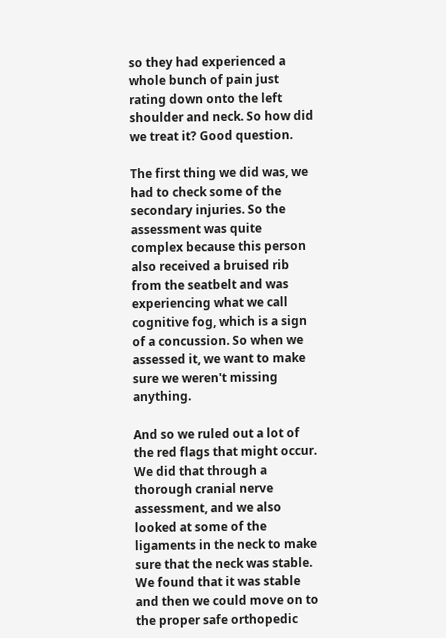so they had experienced a whole bunch of pain just rating down onto the left shoulder and neck. So how did we treat it? Good question.

The first thing we did was, we had to check some of the secondary injuries. So the assessment was quite complex because this person also received a bruised rib from the seatbelt and was experiencing what we call cognitive fog, which is a sign of a concussion. So when we assessed it, we want to make sure we weren't missing anything.

And so we ruled out a lot of the red flags that might occur. We did that through a thorough cranial nerve assessment, and we also looked at some of the ligaments in the neck to make sure that the neck was stable. We found that it was stable and then we could move on to the proper safe orthopedic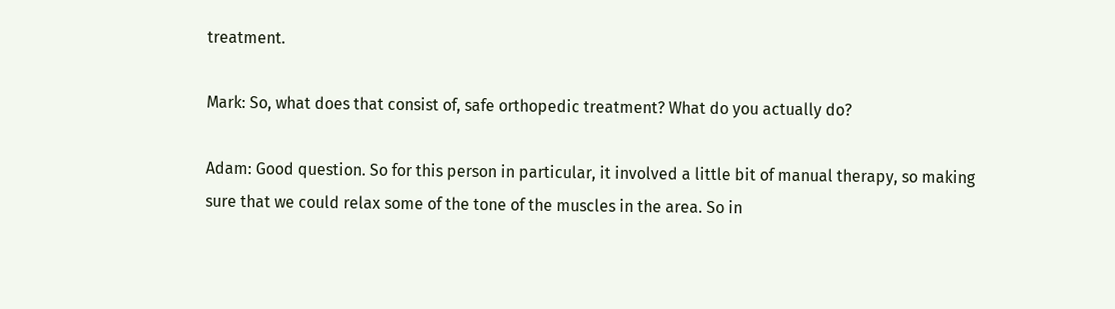treatment.

Mark: So, what does that consist of, safe orthopedic treatment? What do you actually do?

Adam: Good question. So for this person in particular, it involved a little bit of manual therapy, so making sure that we could relax some of the tone of the muscles in the area. So in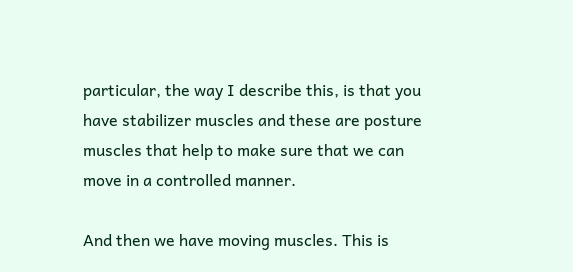particular, the way I describe this, is that you have stabilizer muscles and these are posture muscles that help to make sure that we can move in a controlled manner.

And then we have moving muscles. This is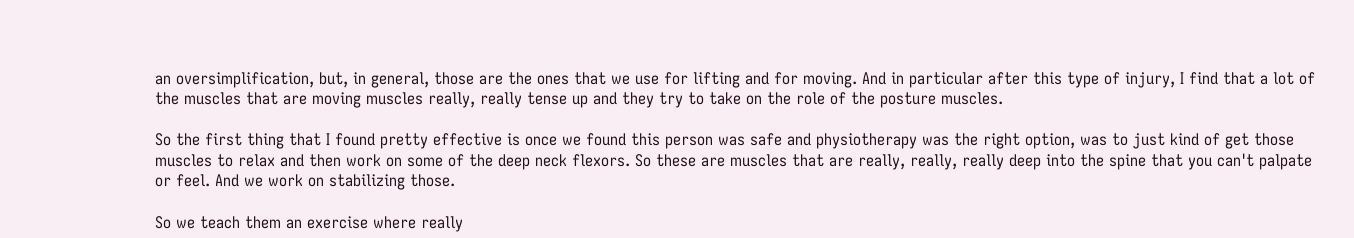an oversimplification, but, in general, those are the ones that we use for lifting and for moving. And in particular after this type of injury, I find that a lot of the muscles that are moving muscles really, really tense up and they try to take on the role of the posture muscles.

So the first thing that I found pretty effective is once we found this person was safe and physiotherapy was the right option, was to just kind of get those muscles to relax and then work on some of the deep neck flexors. So these are muscles that are really, really, really deep into the spine that you can't palpate or feel. And we work on stabilizing those.

So we teach them an exercise where really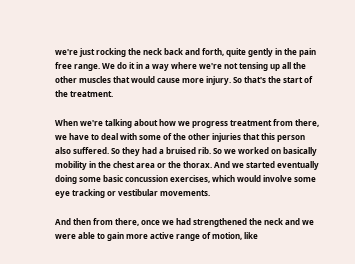we're just rocking the neck back and forth, quite gently in the pain free range. We do it in a way where we're not tensing up all the other muscles that would cause more injury. So that's the start of the treatment.

When we're talking about how we progress treatment from there, we have to deal with some of the other injuries that this person also suffered. So they had a bruised rib. So we worked on basically mobility in the chest area or the thorax. And we started eventually doing some basic concussion exercises, which would involve some eye tracking or vestibular movements.

And then from there, once we had strengthened the neck and we were able to gain more active range of motion, like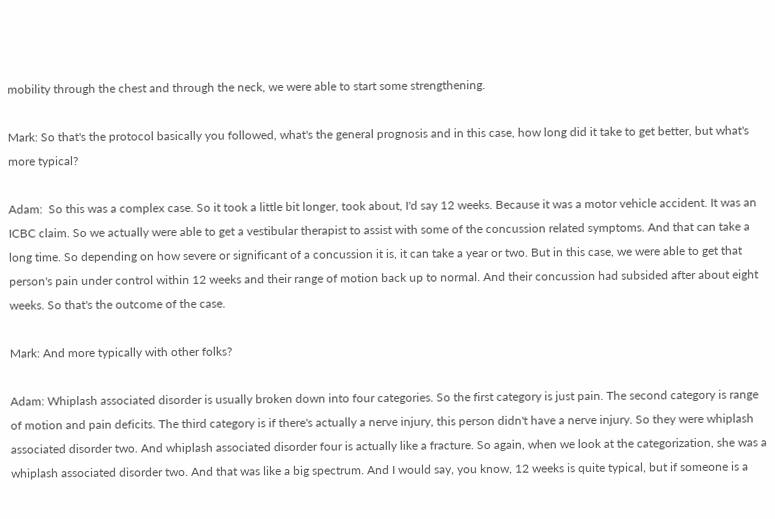mobility through the chest and through the neck, we were able to start some strengthening.

Mark: So that's the protocol basically you followed, what's the general prognosis and in this case, how long did it take to get better, but what's more typical?

Adam:  So this was a complex case. So it took a little bit longer, took about, I'd say 12 weeks. Because it was a motor vehicle accident. It was an ICBC claim. So we actually were able to get a vestibular therapist to assist with some of the concussion related symptoms. And that can take a long time. So depending on how severe or significant of a concussion it is, it can take a year or two. But in this case, we were able to get that person's pain under control within 12 weeks and their range of motion back up to normal. And their concussion had subsided after about eight weeks. So that's the outcome of the case.

Mark: And more typically with other folks?

Adam: Whiplash associated disorder is usually broken down into four categories. So the first category is just pain. The second category is range of motion and pain deficits. The third category is if there's actually a nerve injury, this person didn't have a nerve injury. So they were whiplash associated disorder two. And whiplash associated disorder four is actually like a fracture. So again, when we look at the categorization, she was a whiplash associated disorder two. And that was like a big spectrum. And I would say, you know, 12 weeks is quite typical, but if someone is a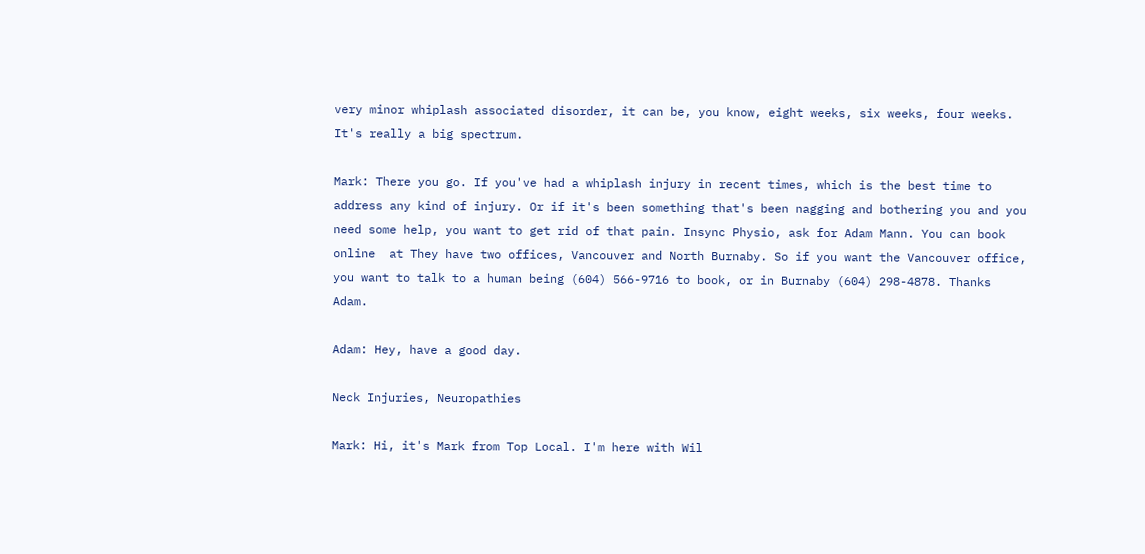very minor whiplash associated disorder, it can be, you know, eight weeks, six weeks, four weeks. It's really a big spectrum.

Mark: There you go. If you've had a whiplash injury in recent times, which is the best time to address any kind of injury. Or if it's been something that's been nagging and bothering you and you need some help, you want to get rid of that pain. Insync Physio, ask for Adam Mann. You can book online  at They have two offices, Vancouver and North Burnaby. So if you want the Vancouver office, you want to talk to a human being (604) 566-9716 to book, or in Burnaby (604) 298-4878. Thanks Adam.

Adam: Hey, have a good day.

Neck Injuries, Neuropathies

Mark: Hi, it's Mark from Top Local. I'm here with Wil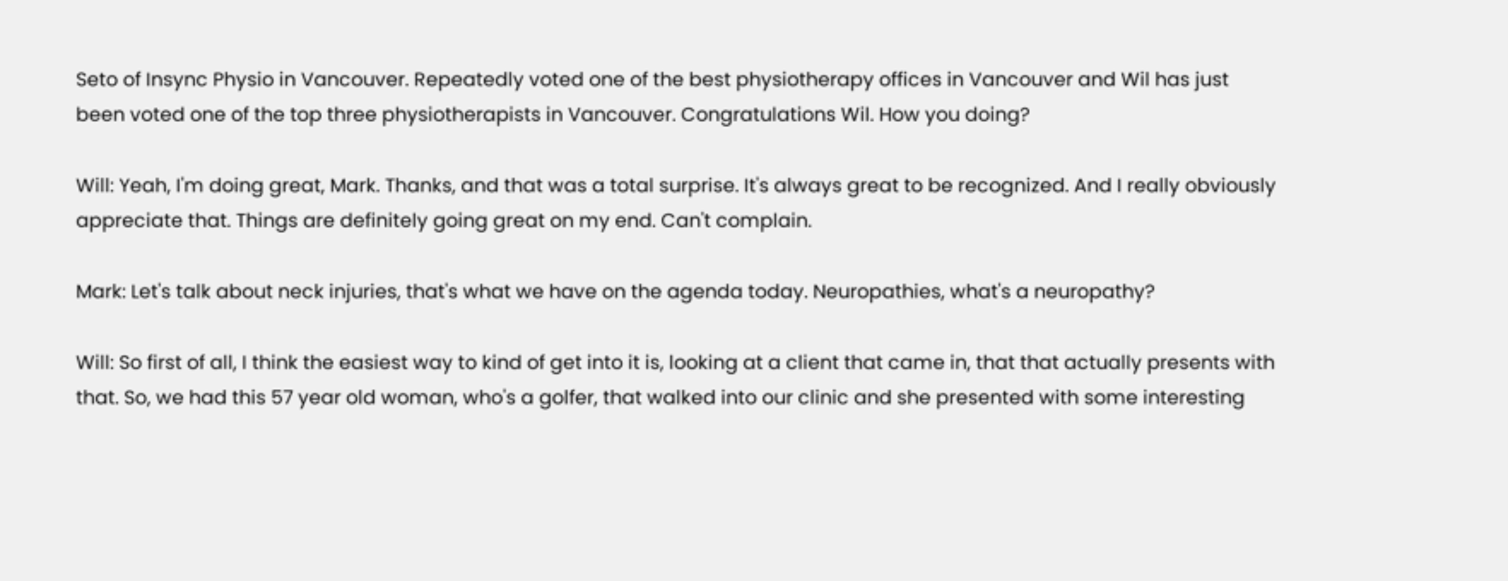Seto of Insync Physio in Vancouver. Repeatedly voted one of the best physiotherapy offices in Vancouver and Wil has just been voted one of the top three physiotherapists in Vancouver. Congratulations Wil. How you doing?

Will: Yeah, I'm doing great, Mark. Thanks, and that was a total surprise. It's always great to be recognized. And I really obviously appreciate that. Things are definitely going great on my end. Can't complain.

Mark: Let's talk about neck injuries, that's what we have on the agenda today. Neuropathies, what's a neuropathy?

Will: So first of all, I think the easiest way to kind of get into it is, looking at a client that came in, that that actually presents with that. So, we had this 57 year old woman, who's a golfer, that walked into our clinic and she presented with some interesting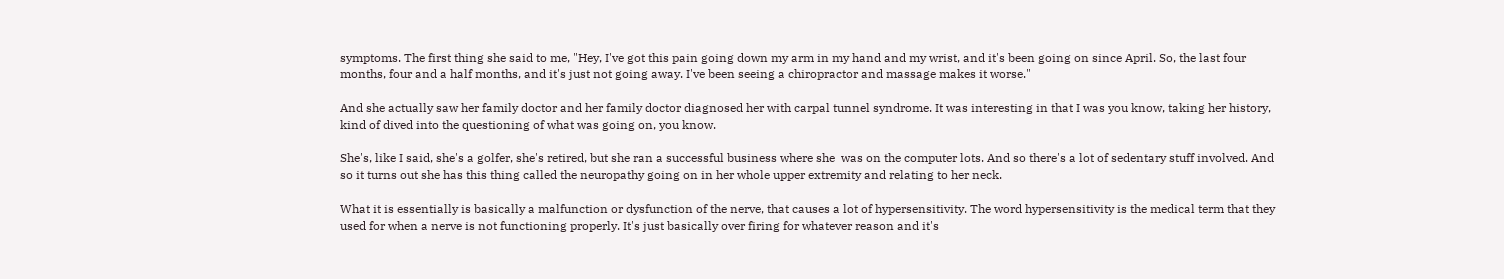symptoms. The first thing she said to me, "Hey, I've got this pain going down my arm in my hand and my wrist, and it's been going on since April. So, the last four months, four and a half months, and it's just not going away. I've been seeing a chiropractor and massage makes it worse."

And she actually saw her family doctor and her family doctor diagnosed her with carpal tunnel syndrome. It was interesting in that I was you know, taking her history, kind of dived into the questioning of what was going on, you know.

She's, like I said, she's a golfer, she's retired, but she ran a successful business where she  was on the computer lots. And so there's a lot of sedentary stuff involved. And so it turns out she has this thing called the neuropathy going on in her whole upper extremity and relating to her neck.

What it is essentially is basically a malfunction or dysfunction of the nerve, that causes a lot of hypersensitivity. The word hypersensitivity is the medical term that they used for when a nerve is not functioning properly. It's just basically over firing for whatever reason and it's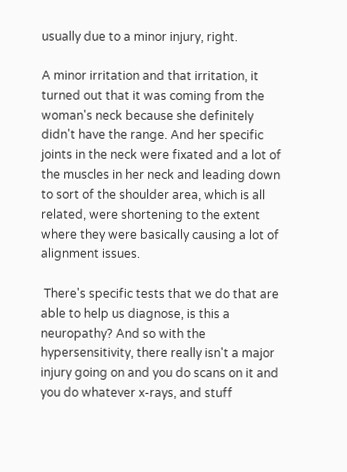usually due to a minor injury, right.

A minor irritation and that irritation, it turned out that it was coming from the woman's neck because she definitely didn't have the range. And her specific joints in the neck were fixated and a lot of the muscles in her neck and leading down to sort of the shoulder area, which is all related, were shortening to the extent where they were basically causing a lot of alignment issues.

 There's specific tests that we do that are able to help us diagnose, is this a neuropathy? And so with the hypersensitivity, there really isn't a major injury going on and you do scans on it and you do whatever x-rays, and stuff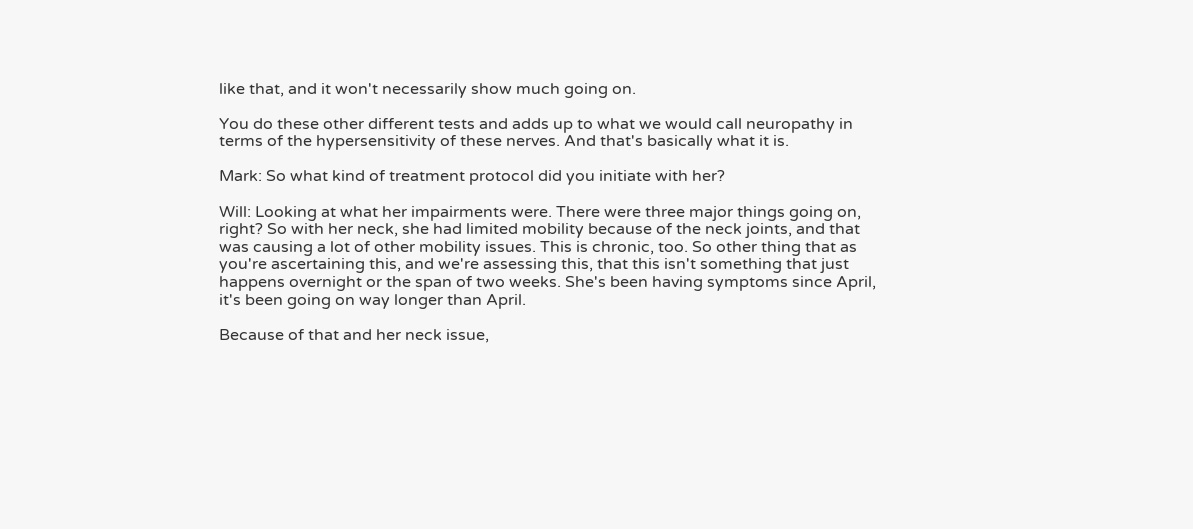like that, and it won't necessarily show much going on.

You do these other different tests and adds up to what we would call neuropathy in terms of the hypersensitivity of these nerves. And that's basically what it is.

Mark: So what kind of treatment protocol did you initiate with her?

Will: Looking at what her impairments were. There were three major things going on, right? So with her neck, she had limited mobility because of the neck joints, and that was causing a lot of other mobility issues. This is chronic, too. So other thing that as you're ascertaining this, and we're assessing this, that this isn't something that just happens overnight or the span of two weeks. She's been having symptoms since April, it's been going on way longer than April.

Because of that and her neck issue,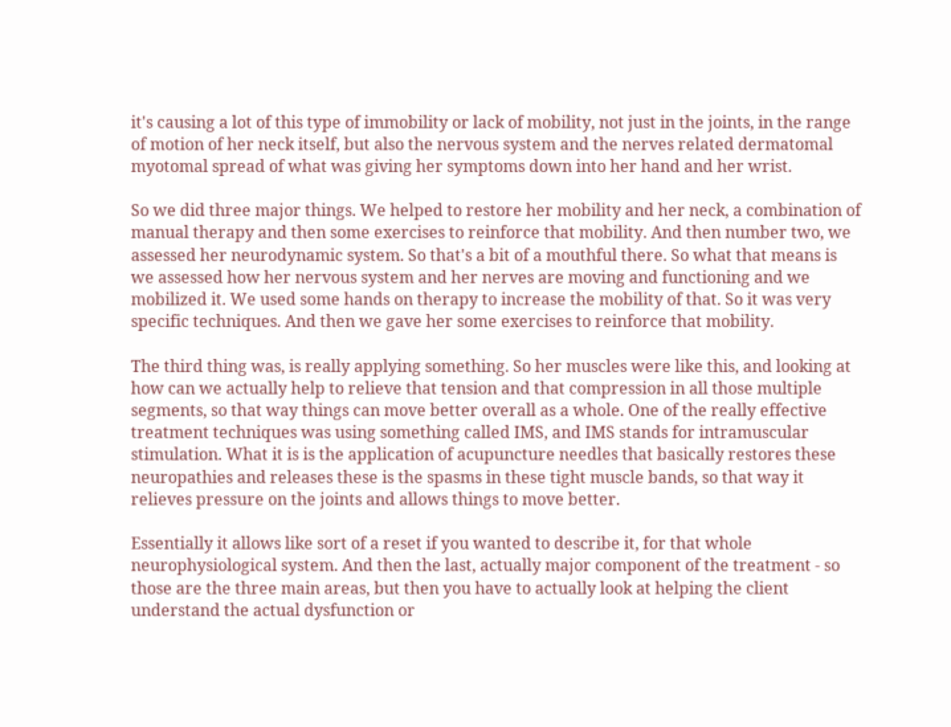it's causing a lot of this type of immobility or lack of mobility, not just in the joints, in the range of motion of her neck itself, but also the nervous system and the nerves related dermatomal myotomal spread of what was giving her symptoms down into her hand and her wrist.

So we did three major things. We helped to restore her mobility and her neck, a combination of manual therapy and then some exercises to reinforce that mobility. And then number two, we assessed her neurodynamic system. So that's a bit of a mouthful there. So what that means is we assessed how her nervous system and her nerves are moving and functioning and we mobilized it. We used some hands on therapy to increase the mobility of that. So it was very specific techniques. And then we gave her some exercises to reinforce that mobility.

The third thing was, is really applying something. So her muscles were like this, and looking at how can we actually help to relieve that tension and that compression in all those multiple segments, so that way things can move better overall as a whole. One of the really effective treatment techniques was using something called IMS, and IMS stands for intramuscular stimulation. What it is is the application of acupuncture needles that basically restores these neuropathies and releases these is the spasms in these tight muscle bands, so that way it relieves pressure on the joints and allows things to move better.

Essentially it allows like sort of a reset if you wanted to describe it, for that whole neurophysiological system. And then the last, actually major component of the treatment - so those are the three main areas, but then you have to actually look at helping the client understand the actual dysfunction or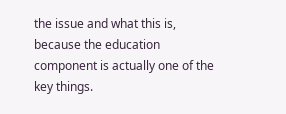the issue and what this is, because the education component is actually one of the key things.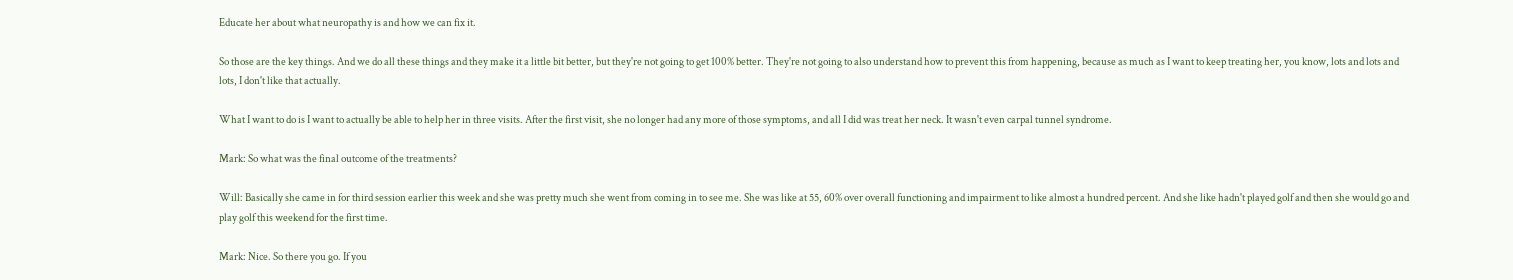Educate her about what neuropathy is and how we can fix it.

So those are the key things. And we do all these things and they make it a little bit better, but they're not going to get 100% better. They're not going to also understand how to prevent this from happening, because as much as I want to keep treating her, you know, lots and lots and lots, I don't like that actually.

What I want to do is I want to actually be able to help her in three visits. After the first visit, she no longer had any more of those symptoms, and all I did was treat her neck. It wasn't even carpal tunnel syndrome.

Mark: So what was the final outcome of the treatments?

Will: Basically she came in for third session earlier this week and she was pretty much she went from coming in to see me. She was like at 55, 60% over overall functioning and impairment to like almost a hundred percent. And she like hadn't played golf and then she would go and play golf this weekend for the first time.

Mark: Nice. So there you go. If you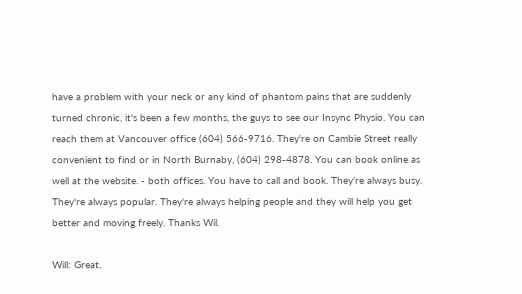have a problem with your neck or any kind of phantom pains that are suddenly turned chronic, it's been a few months, the guys to see our Insync Physio. You can reach them at Vancouver office (604) 566-9716. They're on Cambie Street really convenient to find or in North Burnaby, (604) 298-4878. You can book online as well at the website. - both offices. You have to call and book. They're always busy. They're always popular. They're always helping people and they will help you get better and moving freely. Thanks Wil.

Will: Great.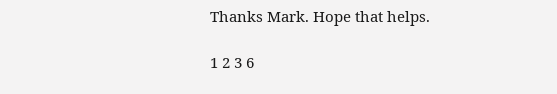Thanks Mark. Hope that helps.

1 2 3 6